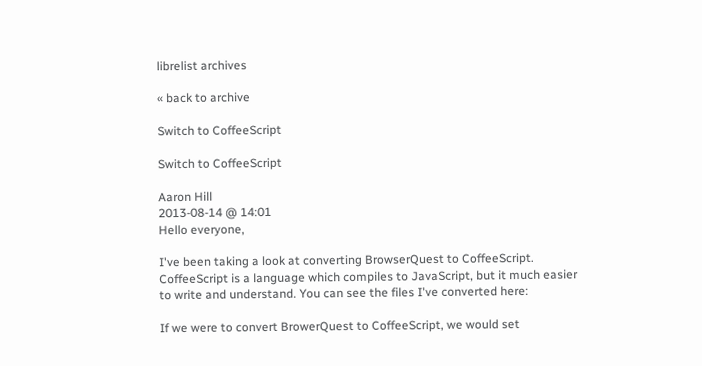librelist archives

« back to archive

Switch to CoffeeScript

Switch to CoffeeScript

Aaron Hill
2013-08-14 @ 14:01
Hello everyone,

I've been taking a look at converting BrowserQuest to CoffeeScript.
CoffeeScript is a language which compiles to JavaScript, but it much easier
to write and understand. You can see the files I've converted here:

If we were to convert BrowerQuest to CoffeeScript, we would set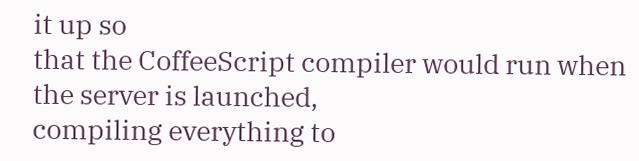it up so
that the CoffeeScript compiler would run when the server is launched,
compiling everything to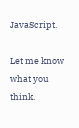JavaScript.

Let me know what you think.